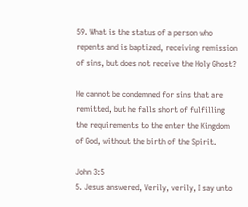59. What is the status of a person who repents and is baptized, receiving remission of sins, but does not receive the Holy Ghost?

He cannot be condemned for sins that are remitted, but he falls short of fulfilling the requirements to the enter the Kingdom of God, without the birth of the Spirit.

John 3:5
5. Jesus answered, Verily, verily, I say unto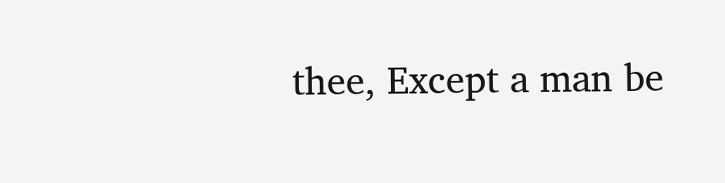thee, Except a man be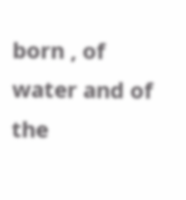born , of water and of the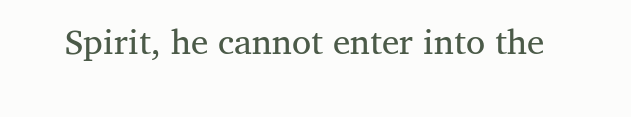Spirit, he cannot enter into the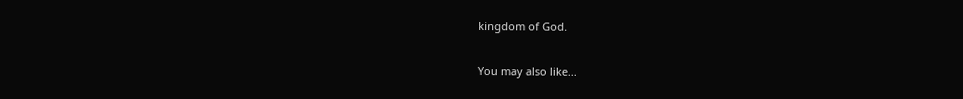kingdom of God.

You may also like...